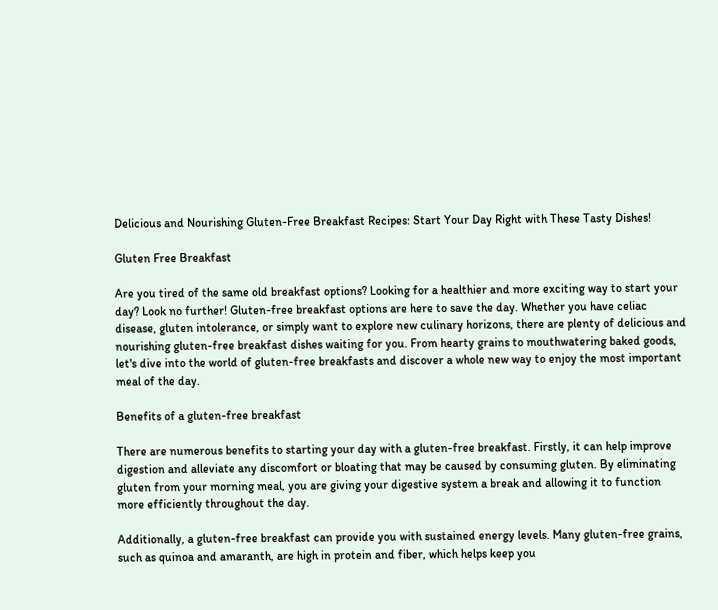Delicious and Nourishing Gluten-Free Breakfast Recipes: Start Your Day Right with These Tasty Dishes!

Gluten Free Breakfast

Are you tired of the same old breakfast options? Looking for a healthier and more exciting way to start your day? Look no further! Gluten-free breakfast options are here to save the day. Whether you have celiac disease, gluten intolerance, or simply want to explore new culinary horizons, there are plenty of delicious and nourishing gluten-free breakfast dishes waiting for you. From hearty grains to mouthwatering baked goods, let's dive into the world of gluten-free breakfasts and discover a whole new way to enjoy the most important meal of the day.

Benefits of a gluten-free breakfast

There are numerous benefits to starting your day with a gluten-free breakfast. Firstly, it can help improve digestion and alleviate any discomfort or bloating that may be caused by consuming gluten. By eliminating gluten from your morning meal, you are giving your digestive system a break and allowing it to function more efficiently throughout the day.

Additionally, a gluten-free breakfast can provide you with sustained energy levels. Many gluten-free grains, such as quinoa and amaranth, are high in protein and fiber, which helps keep you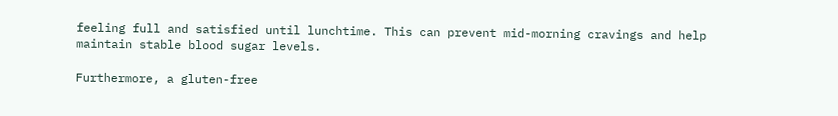feeling full and satisfied until lunchtime. This can prevent mid-morning cravings and help maintain stable blood sugar levels.

Furthermore, a gluten-free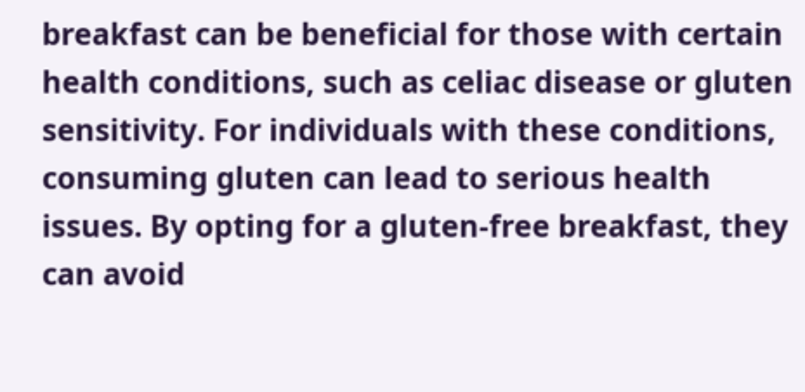breakfast can be beneficial for those with certain health conditions, such as celiac disease or gluten sensitivity. For individuals with these conditions, consuming gluten can lead to serious health issues. By opting for a gluten-free breakfast, they can avoid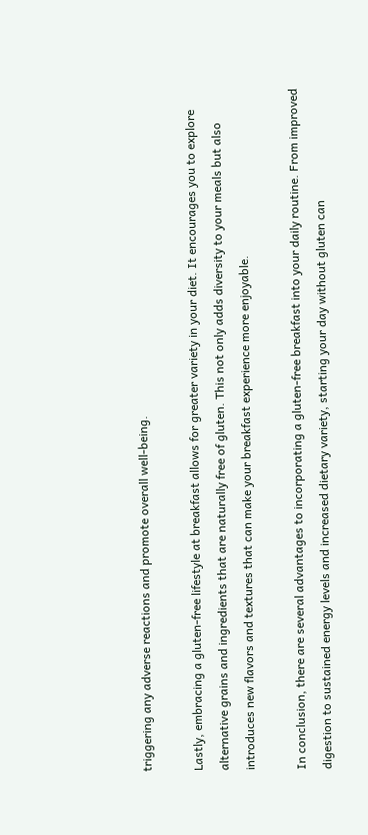triggering any adverse reactions and promote overall well-being.

Lastly, embracing a gluten-free lifestyle at breakfast allows for greater variety in your diet. It encourages you to explore alternative grains and ingredients that are naturally free of gluten. This not only adds diversity to your meals but also introduces new flavors and textures that can make your breakfast experience more enjoyable.

In conclusion, there are several advantages to incorporating a gluten-free breakfast into your daily routine. From improved digestion to sustained energy levels and increased dietary variety, starting your day without gluten can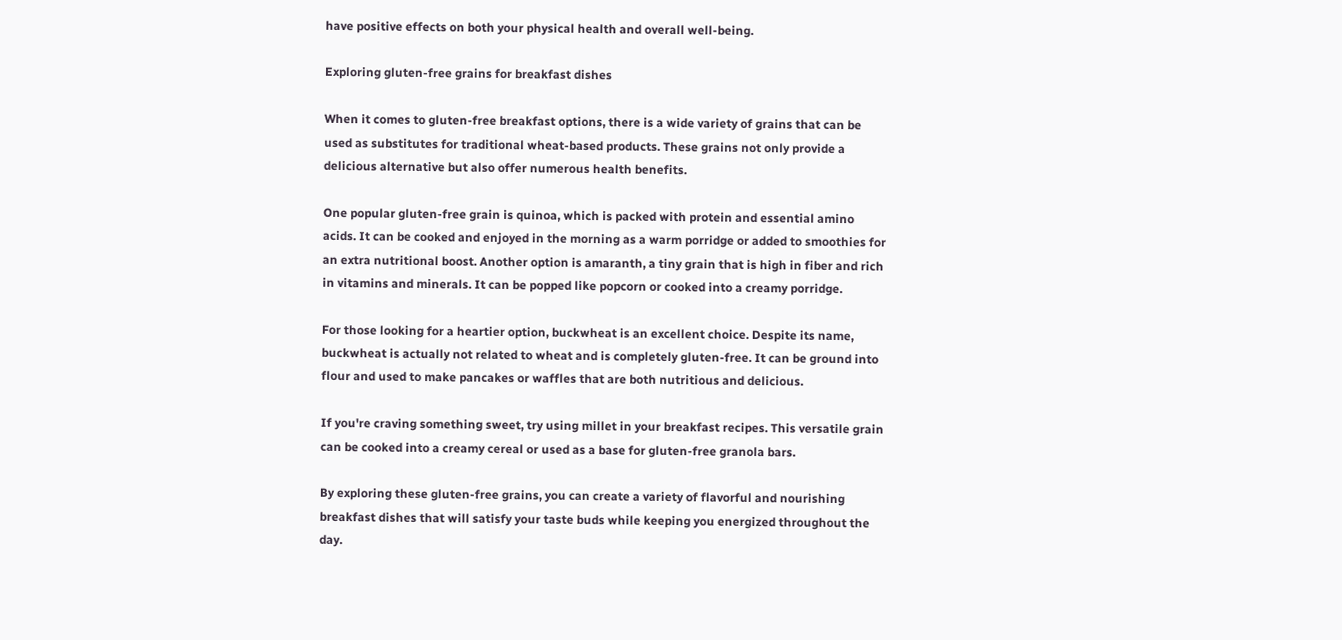have positive effects on both your physical health and overall well-being.

Exploring gluten-free grains for breakfast dishes

When it comes to gluten-free breakfast options, there is a wide variety of grains that can be used as substitutes for traditional wheat-based products. These grains not only provide a delicious alternative but also offer numerous health benefits.

One popular gluten-free grain is quinoa, which is packed with protein and essential amino acids. It can be cooked and enjoyed in the morning as a warm porridge or added to smoothies for an extra nutritional boost. Another option is amaranth, a tiny grain that is high in fiber and rich in vitamins and minerals. It can be popped like popcorn or cooked into a creamy porridge.

For those looking for a heartier option, buckwheat is an excellent choice. Despite its name, buckwheat is actually not related to wheat and is completely gluten-free. It can be ground into flour and used to make pancakes or waffles that are both nutritious and delicious.

If you're craving something sweet, try using millet in your breakfast recipes. This versatile grain can be cooked into a creamy cereal or used as a base for gluten-free granola bars.

By exploring these gluten-free grains, you can create a variety of flavorful and nourishing breakfast dishes that will satisfy your taste buds while keeping you energized throughout the day.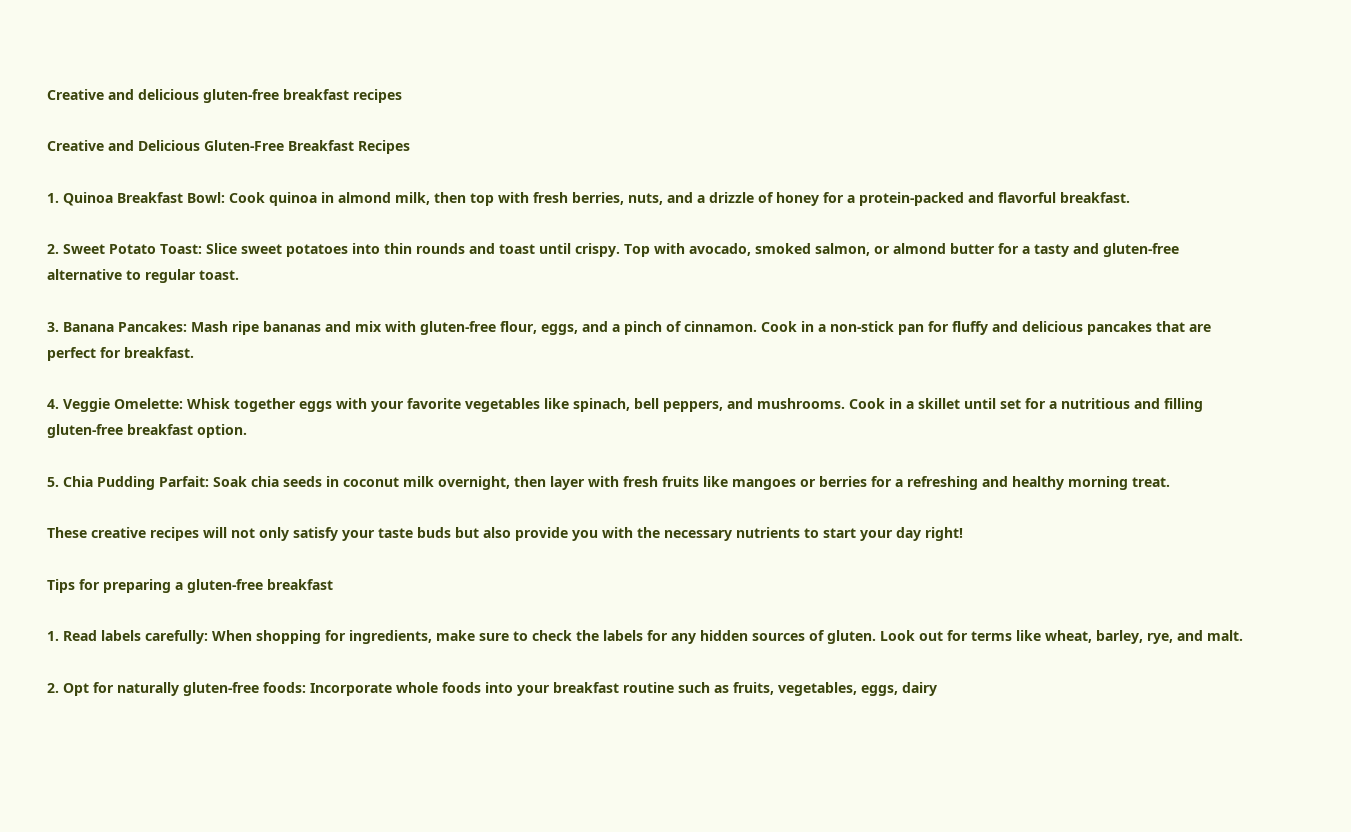Creative and delicious gluten-free breakfast recipes

Creative and Delicious Gluten-Free Breakfast Recipes

1. Quinoa Breakfast Bowl: Cook quinoa in almond milk, then top with fresh berries, nuts, and a drizzle of honey for a protein-packed and flavorful breakfast.

2. Sweet Potato Toast: Slice sweet potatoes into thin rounds and toast until crispy. Top with avocado, smoked salmon, or almond butter for a tasty and gluten-free alternative to regular toast.

3. Banana Pancakes: Mash ripe bananas and mix with gluten-free flour, eggs, and a pinch of cinnamon. Cook in a non-stick pan for fluffy and delicious pancakes that are perfect for breakfast.

4. Veggie Omelette: Whisk together eggs with your favorite vegetables like spinach, bell peppers, and mushrooms. Cook in a skillet until set for a nutritious and filling gluten-free breakfast option.

5. Chia Pudding Parfait: Soak chia seeds in coconut milk overnight, then layer with fresh fruits like mangoes or berries for a refreshing and healthy morning treat.

These creative recipes will not only satisfy your taste buds but also provide you with the necessary nutrients to start your day right!

Tips for preparing a gluten-free breakfast

1. Read labels carefully: When shopping for ingredients, make sure to check the labels for any hidden sources of gluten. Look out for terms like wheat, barley, rye, and malt.

2. Opt for naturally gluten-free foods: Incorporate whole foods into your breakfast routine such as fruits, vegetables, eggs, dairy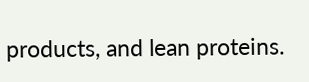products, and lean proteins.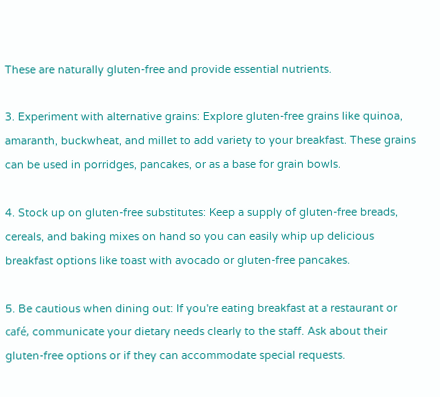These are naturally gluten-free and provide essential nutrients.

3. Experiment with alternative grains: Explore gluten-free grains like quinoa, amaranth, buckwheat, and millet to add variety to your breakfast. These grains can be used in porridges, pancakes, or as a base for grain bowls.

4. Stock up on gluten-free substitutes: Keep a supply of gluten-free breads, cereals, and baking mixes on hand so you can easily whip up delicious breakfast options like toast with avocado or gluten-free pancakes.

5. Be cautious when dining out: If you're eating breakfast at a restaurant or café, communicate your dietary needs clearly to the staff. Ask about their gluten-free options or if they can accommodate special requests.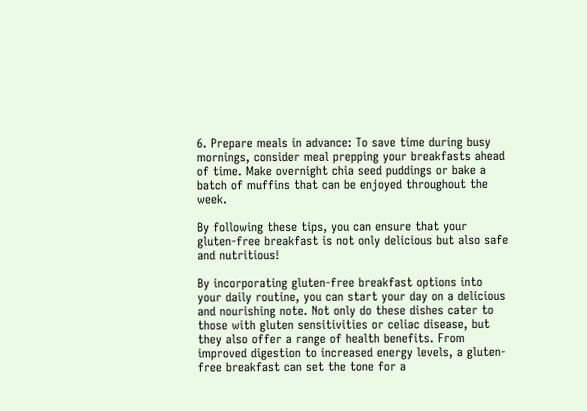6. Prepare meals in advance: To save time during busy mornings, consider meal prepping your breakfasts ahead of time. Make overnight chia seed puddings or bake a batch of muffins that can be enjoyed throughout the week.

By following these tips, you can ensure that your gluten-free breakfast is not only delicious but also safe and nutritious!

By incorporating gluten-free breakfast options into your daily routine, you can start your day on a delicious and nourishing note. Not only do these dishes cater to those with gluten sensitivities or celiac disease, but they also offer a range of health benefits. From improved digestion to increased energy levels, a gluten-free breakfast can set the tone for a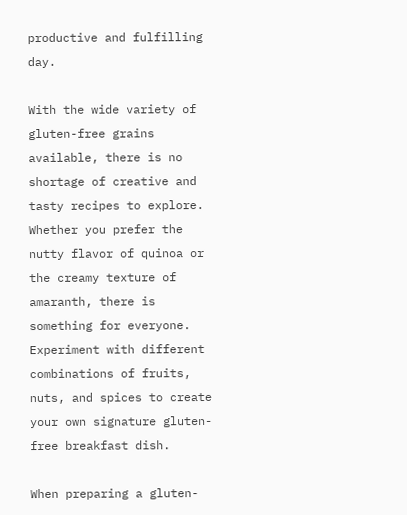productive and fulfilling day.

With the wide variety of gluten-free grains available, there is no shortage of creative and tasty recipes to explore. Whether you prefer the nutty flavor of quinoa or the creamy texture of amaranth, there is something for everyone. Experiment with different combinations of fruits, nuts, and spices to create your own signature gluten-free breakfast dish.

When preparing a gluten-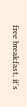free breakfast, it's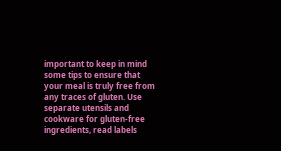important to keep in mind some tips to ensure that your meal is truly free from any traces of gluten. Use separate utensils and cookware for gluten-free ingredients, read labels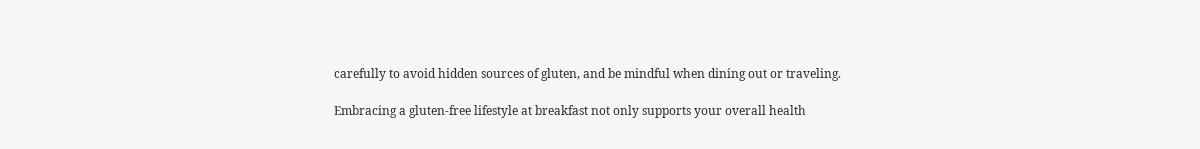carefully to avoid hidden sources of gluten, and be mindful when dining out or traveling.

Embracing a gluten-free lifestyle at breakfast not only supports your overall health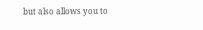but also allows you to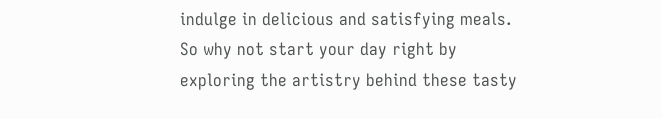indulge in delicious and satisfying meals. So why not start your day right by exploring the artistry behind these tasty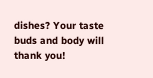dishes? Your taste buds and body will thank you!